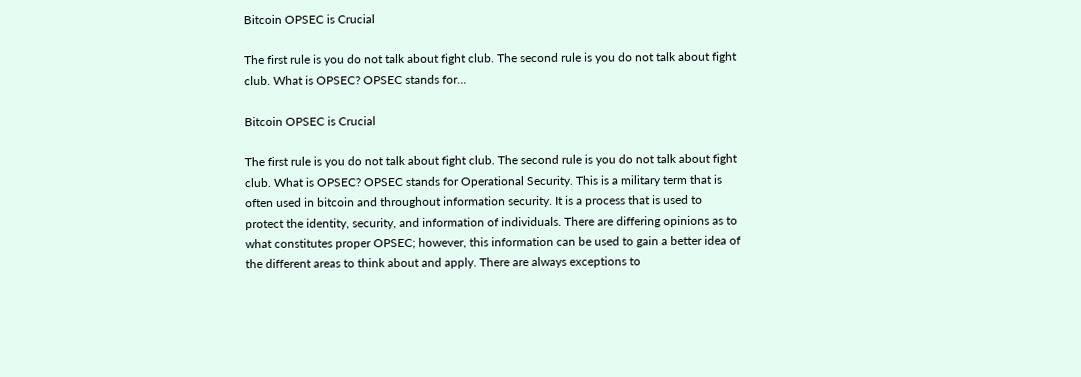Bitcoin OPSEC is Crucial

The first rule is you do not talk about fight club. The second rule is you do not talk about fight club. What is OPSEC? OPSEC stands for…

Bitcoin OPSEC is Crucial

The first rule is you do not talk about fight club. The second rule is you do not talk about fight club. What is OPSEC? OPSEC stands for Operational Security. This is a military term that is often used in bitcoin and throughout information security. It is a process that is used to protect the identity, security, and information of individuals. There are differing opinions as to what constitutes proper OPSEC; however, this information can be used to gain a better idea of the different areas to think about and apply. There are always exceptions to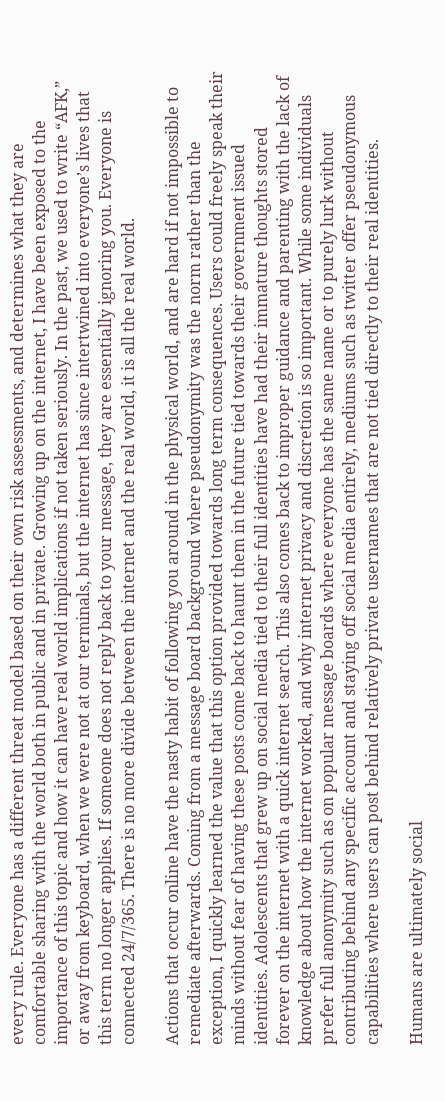every rule. Everyone has a different threat model based on their own risk assessments, and determines what they are comfortable sharing with the world both in public and in private. Growing up on the internet, I have been exposed to the importance of this topic and how it can have real world implications if not taken seriously. In the past, we used to write “AFK,” or away from keyboard, when we were not at our terminals, but the internet has since intertwined into everyone’s lives that this term no longer applies. If someone does not reply back to your message, they are essentially ignoring you. Everyone is connected 24/7/365. There is no more divide between the internet and the real world, it is all the real world.

Actions that occur online have the nasty habit of following you around in the physical world, and are hard if not impossible to remediate afterwards. Coming from a message board background where pseudonymity was the norm rather than the exception, I quickly learned the value that this option provided towards long term consequences. Users could freely speak their minds without fear of having these posts come back to haunt them in the future tied towards their government issued identities. Adolescents that grew up on social media tied to their full identities have had their immature thoughts stored forever on the internet with a quick internet search. This also comes back to improper guidance and parenting with the lack of knowledge about how the internet worked, and why internet privacy and discretion is so important. While some individuals prefer full anonymity such as on popular message boards where everyone has the same name or to purely lurk without contributing behind any specific account and staying off social media entirely, mediums such as twitter offer pseudonymous capabilities where users can post behind relatively private usernames that are not tied directly to their real identities.

Humans are ultimately social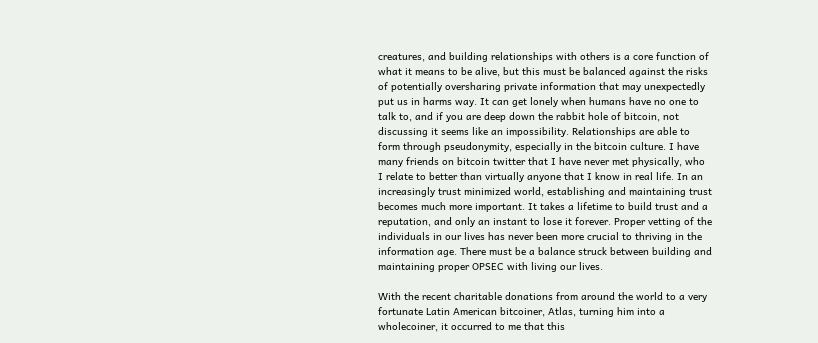creatures, and building relationships with others is a core function of what it means to be alive, but this must be balanced against the risks of potentially oversharing private information that may unexpectedly put us in harms way. It can get lonely when humans have no one to talk to, and if you are deep down the rabbit hole of bitcoin, not discussing it seems like an impossibility. Relationships are able to form through pseudonymity, especially in the bitcoin culture. I have many friends on bitcoin twitter that I have never met physically, who I relate to better than virtually anyone that I know in real life. In an increasingly trust minimized world, establishing and maintaining trust becomes much more important. It takes a lifetime to build trust and a reputation, and only an instant to lose it forever. Proper vetting of the individuals in our lives has never been more crucial to thriving in the information age. There must be a balance struck between building and maintaining proper OPSEC with living our lives.

With the recent charitable donations from around the world to a very fortunate Latin American bitcoiner, Atlas, turning him into a wholecoiner, it occurred to me that this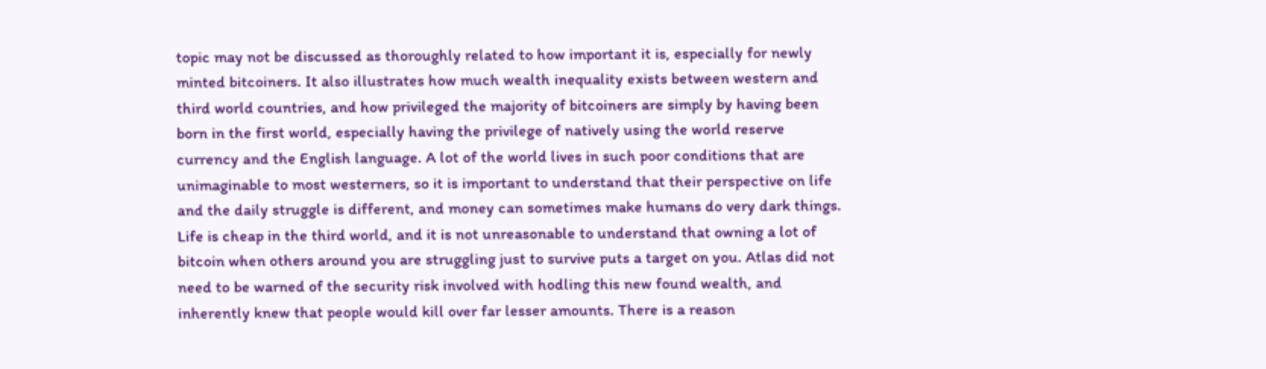topic may not be discussed as thoroughly related to how important it is, especially for newly minted bitcoiners. It also illustrates how much wealth inequality exists between western and third world countries, and how privileged the majority of bitcoiners are simply by having been born in the first world, especially having the privilege of natively using the world reserve currency and the English language. A lot of the world lives in such poor conditions that are unimaginable to most westerners, so it is important to understand that their perspective on life and the daily struggle is different, and money can sometimes make humans do very dark things. Life is cheap in the third world, and it is not unreasonable to understand that owning a lot of bitcoin when others around you are struggling just to survive puts a target on you. Atlas did not need to be warned of the security risk involved with hodling this new found wealth, and inherently knew that people would kill over far lesser amounts. There is a reason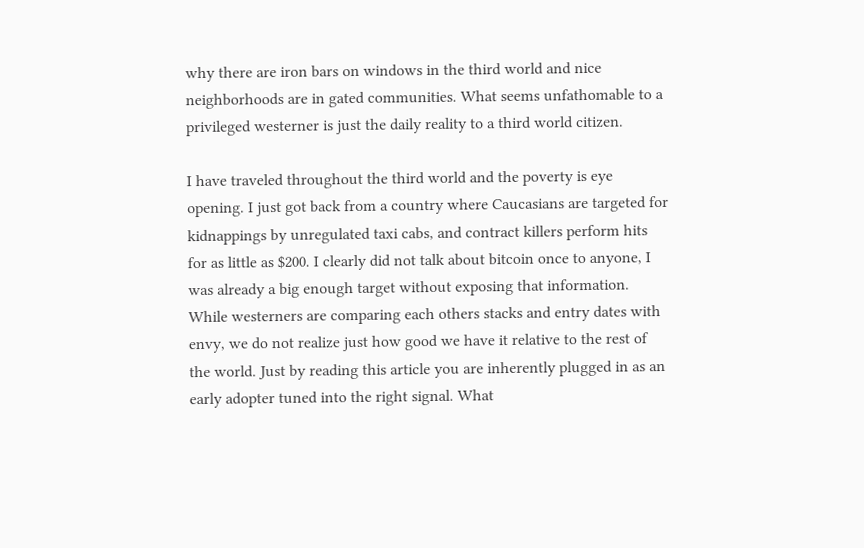why there are iron bars on windows in the third world and nice neighborhoods are in gated communities. What seems unfathomable to a privileged westerner is just the daily reality to a third world citizen.

I have traveled throughout the third world and the poverty is eye opening. I just got back from a country where Caucasians are targeted for kidnappings by unregulated taxi cabs, and contract killers perform hits for as little as $200. I clearly did not talk about bitcoin once to anyone, I was already a big enough target without exposing that information. While westerners are comparing each others stacks and entry dates with envy, we do not realize just how good we have it relative to the rest of the world. Just by reading this article you are inherently plugged in as an early adopter tuned into the right signal. What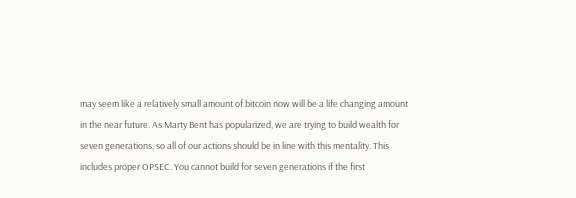may seem like a relatively small amount of bitcoin now will be a life changing amount in the near future. As Marty Bent has popularized, we are trying to build wealth for seven generations, so all of our actions should be in line with this mentality. This includes proper OPSEC. You cannot build for seven generations if the first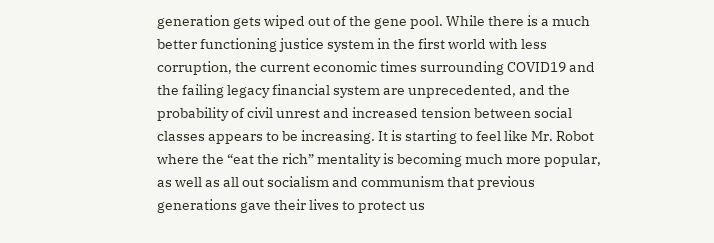generation gets wiped out of the gene pool. While there is a much better functioning justice system in the first world with less corruption, the current economic times surrounding COVID19 and the failing legacy financial system are unprecedented, and the probability of civil unrest and increased tension between social classes appears to be increasing. It is starting to feel like Mr. Robot where the “eat the rich” mentality is becoming much more popular, as well as all out socialism and communism that previous generations gave their lives to protect us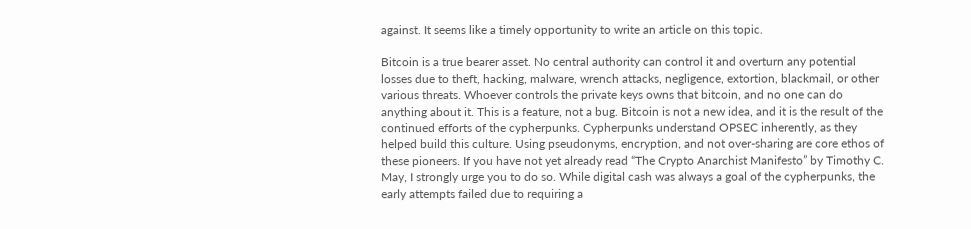against. It seems like a timely opportunity to write an article on this topic.

Bitcoin is a true bearer asset. No central authority can control it and overturn any potential losses due to theft, hacking, malware, wrench attacks, negligence, extortion, blackmail, or other various threats. Whoever controls the private keys owns that bitcoin, and no one can do anything about it. This is a feature, not a bug. Bitcoin is not a new idea, and it is the result of the continued efforts of the cypherpunks. Cypherpunks understand OPSEC inherently, as they helped build this culture. Using pseudonyms, encryption, and not over-sharing are core ethos of these pioneers. If you have not yet already read “The Crypto Anarchist Manifesto” by Timothy C. May, I strongly urge you to do so. While digital cash was always a goal of the cypherpunks, the early attempts failed due to requiring a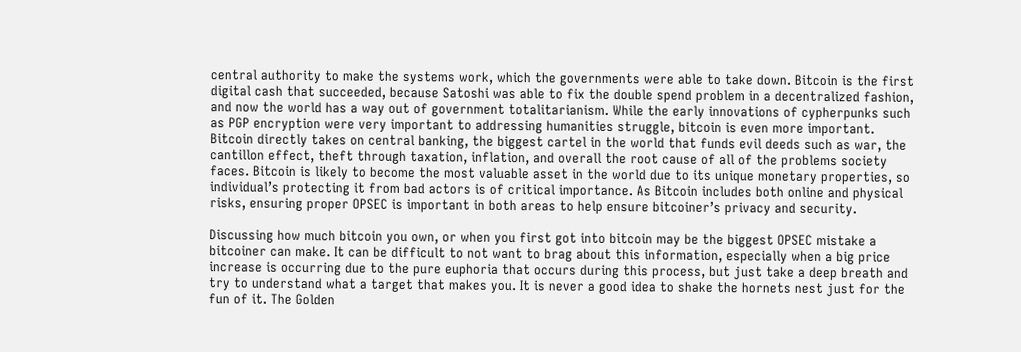central authority to make the systems work, which the governments were able to take down. Bitcoin is the first digital cash that succeeded, because Satoshi was able to fix the double spend problem in a decentralized fashion, and now the world has a way out of government totalitarianism. While the early innovations of cypherpunks such as PGP encryption were very important to addressing humanities struggle, bitcoin is even more important. Bitcoin directly takes on central banking, the biggest cartel in the world that funds evil deeds such as war, the cantillon effect, theft through taxation, inflation, and overall the root cause of all of the problems society faces. Bitcoin is likely to become the most valuable asset in the world due to its unique monetary properties, so individual’s protecting it from bad actors is of critical importance. As Bitcoin includes both online and physical risks, ensuring proper OPSEC is important in both areas to help ensure bitcoiner’s privacy and security.

Discussing how much bitcoin you own, or when you first got into bitcoin may be the biggest OPSEC mistake a bitcoiner can make. It can be difficult to not want to brag about this information, especially when a big price increase is occurring due to the pure euphoria that occurs during this process, but just take a deep breath and try to understand what a target that makes you. It is never a good idea to shake the hornets nest just for the fun of it. The Golden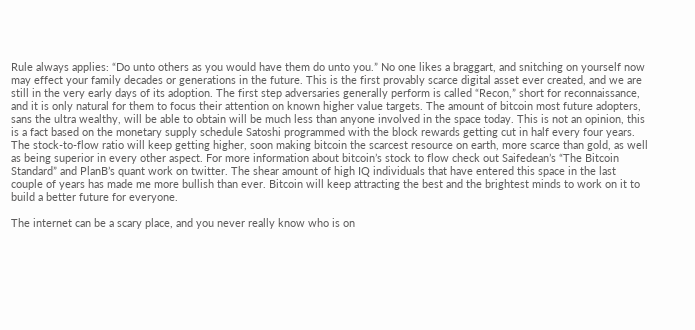Rule always applies: “Do unto others as you would have them do unto you.” No one likes a braggart, and snitching on yourself now may effect your family decades or generations in the future. This is the first provably scarce digital asset ever created, and we are still in the very early days of its adoption. The first step adversaries generally perform is called “Recon,” short for reconnaissance, and it is only natural for them to focus their attention on known higher value targets. The amount of bitcoin most future adopters, sans the ultra wealthy, will be able to obtain will be much less than anyone involved in the space today. This is not an opinion, this is a fact based on the monetary supply schedule Satoshi programmed with the block rewards getting cut in half every four years. The stock-to-flow ratio will keep getting higher, soon making bitcoin the scarcest resource on earth, more scarce than gold, as well as being superior in every other aspect. For more information about bitcoin’s stock to flow check out Saifedean’s “The Bitcoin Standard” and PlanB’s quant work on twitter. The shear amount of high IQ individuals that have entered this space in the last couple of years has made me more bullish than ever. Bitcoin will keep attracting the best and the brightest minds to work on it to build a better future for everyone.

The internet can be a scary place, and you never really know who is on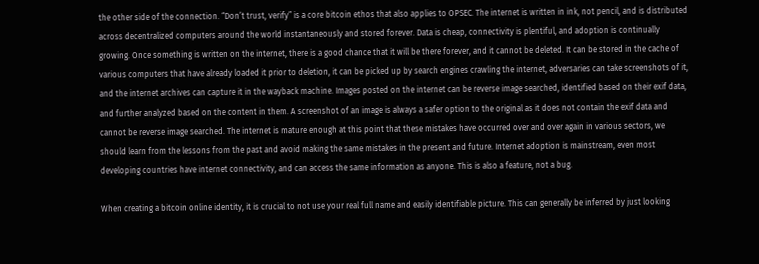the other side of the connection. “Don’t trust, verify” is a core bitcoin ethos that also applies to OPSEC. The internet is written in ink, not pencil, and is distributed across decentralized computers around the world instantaneously and stored forever. Data is cheap, connectivity is plentiful, and adoption is continually growing. Once something is written on the internet, there is a good chance that it will be there forever, and it cannot be deleted. It can be stored in the cache of various computers that have already loaded it prior to deletion, it can be picked up by search engines crawling the internet, adversaries can take screenshots of it, and the internet archives can capture it in the wayback machine. Images posted on the internet can be reverse image searched, identified based on their exif data, and further analyzed based on the content in them. A screenshot of an image is always a safer option to the original as it does not contain the exif data and cannot be reverse image searched. The internet is mature enough at this point that these mistakes have occurred over and over again in various sectors, we should learn from the lessons from the past and avoid making the same mistakes in the present and future. Internet adoption is mainstream, even most developing countries have internet connectivity, and can access the same information as anyone. This is also a feature, not a bug.

When creating a bitcoin online identity, it is crucial to not use your real full name and easily identifiable picture. This can generally be inferred by just looking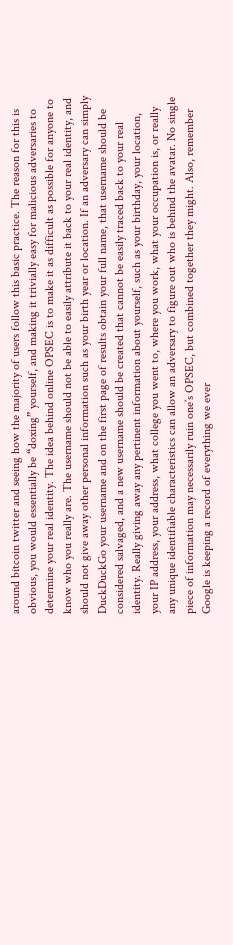around bitcoin twitter and seeing how the majority of users follow this basic practice. The reason for this is obvious, you would essentially be “doxing” yourself, and making it trivially easy for malicious adversaries to determine your real identity. The idea behind online OPSEC is to make it as difficult as possible for anyone to know who you really are. The username should not be able to easily attribute it back to your real identity, and should not give away other personal information such as your birth year or location. If an adversary can simply DuckDuckGo your username and on the first page of results obtain your full name, that username should be considered salvaged, and a new username should be created that cannot be easily traced back to your real identity. Really giving away any pertinent information about yourself, such as your birthday, your location, your IP address, your address, what college you went to, where you work, what your occupation is, or really any unique identifiable characteristics can allow an adversary to figure out who is behind the avatar. No single piece of information may necessarily ruin one’s OPSEC, but combined together they might. Also, remember Google is keeping a record of everything we ever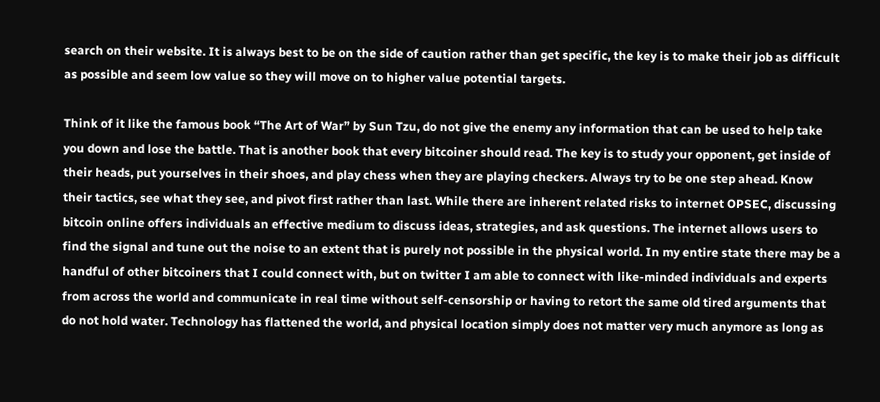search on their website. It is always best to be on the side of caution rather than get specific, the key is to make their job as difficult as possible and seem low value so they will move on to higher value potential targets.

Think of it like the famous book “The Art of War” by Sun Tzu, do not give the enemy any information that can be used to help take you down and lose the battle. That is another book that every bitcoiner should read. The key is to study your opponent, get inside of their heads, put yourselves in their shoes, and play chess when they are playing checkers. Always try to be one step ahead. Know their tactics, see what they see, and pivot first rather than last. While there are inherent related risks to internet OPSEC, discussing bitcoin online offers individuals an effective medium to discuss ideas, strategies, and ask questions. The internet allows users to find the signal and tune out the noise to an extent that is purely not possible in the physical world. In my entire state there may be a handful of other bitcoiners that I could connect with, but on twitter I am able to connect with like-minded individuals and experts from across the world and communicate in real time without self-censorship or having to retort the same old tired arguments that do not hold water. Technology has flattened the world, and physical location simply does not matter very much anymore as long as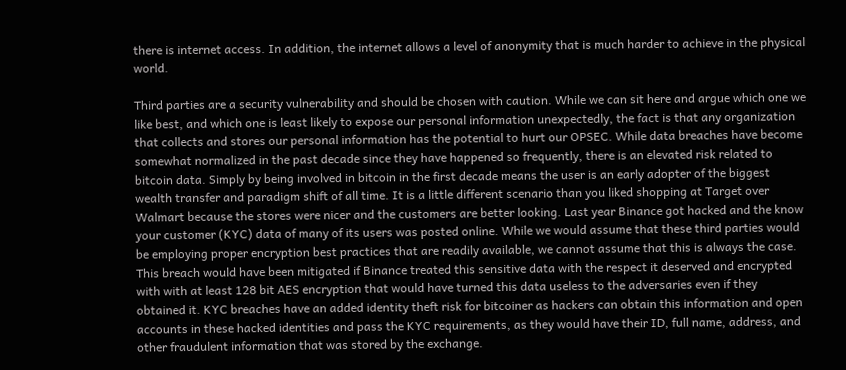there is internet access. In addition, the internet allows a level of anonymity that is much harder to achieve in the physical world.

Third parties are a security vulnerability and should be chosen with caution. While we can sit here and argue which one we like best, and which one is least likely to expose our personal information unexpectedly, the fact is that any organization that collects and stores our personal information has the potential to hurt our OPSEC. While data breaches have become somewhat normalized in the past decade since they have happened so frequently, there is an elevated risk related to bitcoin data. Simply by being involved in bitcoin in the first decade means the user is an early adopter of the biggest wealth transfer and paradigm shift of all time. It is a little different scenario than you liked shopping at Target over Walmart because the stores were nicer and the customers are better looking. Last year Binance got hacked and the know your customer (KYC) data of many of its users was posted online. While we would assume that these third parties would be employing proper encryption best practices that are readily available, we cannot assume that this is always the case. This breach would have been mitigated if Binance treated this sensitive data with the respect it deserved and encrypted with with at least 128 bit AES encryption that would have turned this data useless to the adversaries even if they obtained it. KYC breaches have an added identity theft risk for bitcoiner as hackers can obtain this information and open accounts in these hacked identities and pass the KYC requirements, as they would have their ID, full name, address, and other fraudulent information that was stored by the exchange.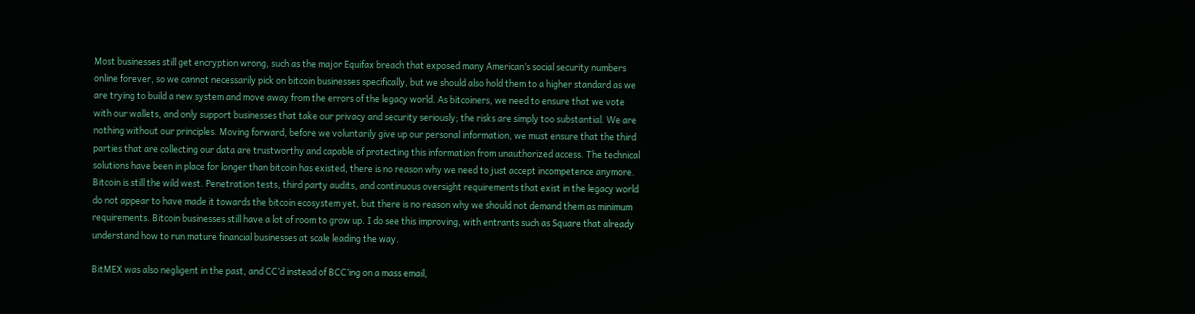Most businesses still get encryption wrong, such as the major Equifax breach that exposed many American’s social security numbers online forever, so we cannot necessarily pick on bitcoin businesses specifically, but we should also hold them to a higher standard as we are trying to build a new system and move away from the errors of the legacy world. As bitcoiners, we need to ensure that we vote with our wallets, and only support businesses that take our privacy and security seriously; the risks are simply too substantial. We are nothing without our principles. Moving forward, before we voluntarily give up our personal information, we must ensure that the third parties that are collecting our data are trustworthy and capable of protecting this information from unauthorized access. The technical solutions have been in place for longer than bitcoin has existed, there is no reason why we need to just accept incompetence anymore. Bitcoin is still the wild west. Penetration tests, third party audits, and continuous oversight requirements that exist in the legacy world do not appear to have made it towards the bitcoin ecosystem yet, but there is no reason why we should not demand them as minimum requirements. Bitcoin businesses still have a lot of room to grow up. I do see this improving, with entrants such as Square that already understand how to run mature financial businesses at scale leading the way.

BitMEX was also negligent in the past, and CC’d instead of BCC’ing on a mass email,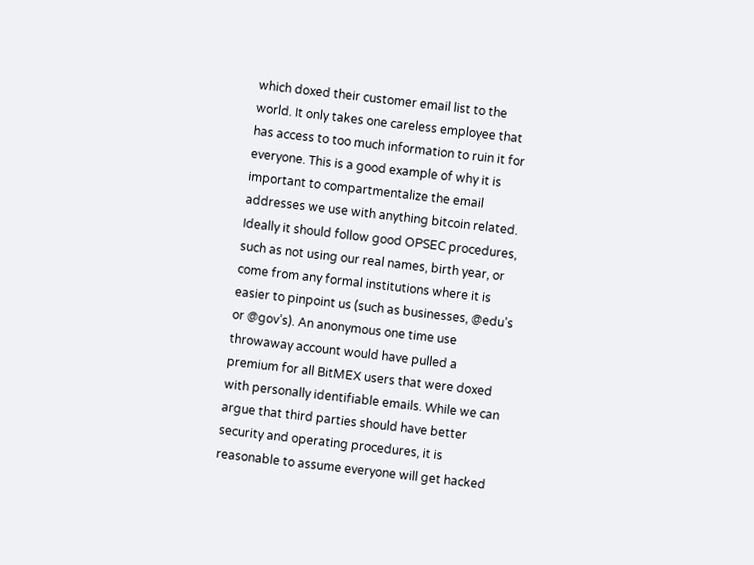which doxed their customer email list to the world. It only takes one careless employee that has access to too much information to ruin it for everyone. This is a good example of why it is important to compartmentalize the email addresses we use with anything bitcoin related. Ideally it should follow good OPSEC procedures, such as not using our real names, birth year, or come from any formal institutions where it is easier to pinpoint us (such as businesses, @edu’s or @gov’s). An anonymous one time use throwaway account would have pulled a premium for all BitMEX users that were doxed with personally identifiable emails. While we can argue that third parties should have better security and operating procedures, it is reasonable to assume everyone will get hacked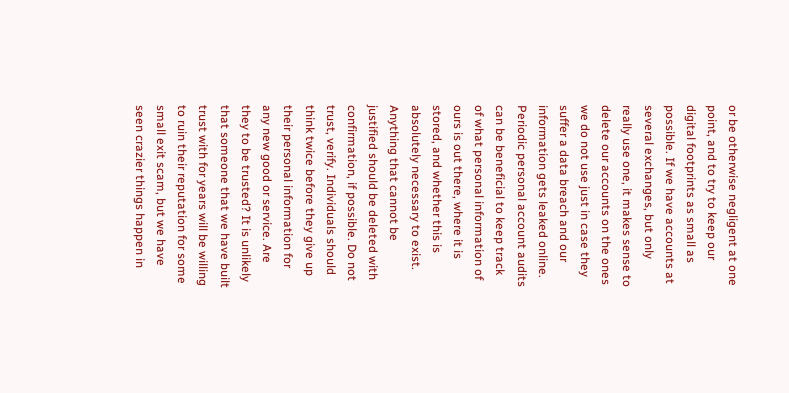or be otherwise negligent at one point, and to try to keep our digital footprints as small as possible. If we have accounts at several exchanges, but only really use one, it makes sense to delete our accounts on the ones we do not use just in case they suffer a data breach and our information gets leaked online. Periodic personal account audits can be beneficial to keep track of what personal information of ours is out there, where it is stored, and whether this is absolutely necessary to exist. Anything that cannot be justified should be deleted with confirmation, if possible. Do not trust, verify. Individuals should think twice before they give up their personal information for any new good or service. Are they to be trusted? It is unlikely that someone that we have built trust with for years will be willing to ruin their reputation for some small exit scam, but we have seen crazier things happen in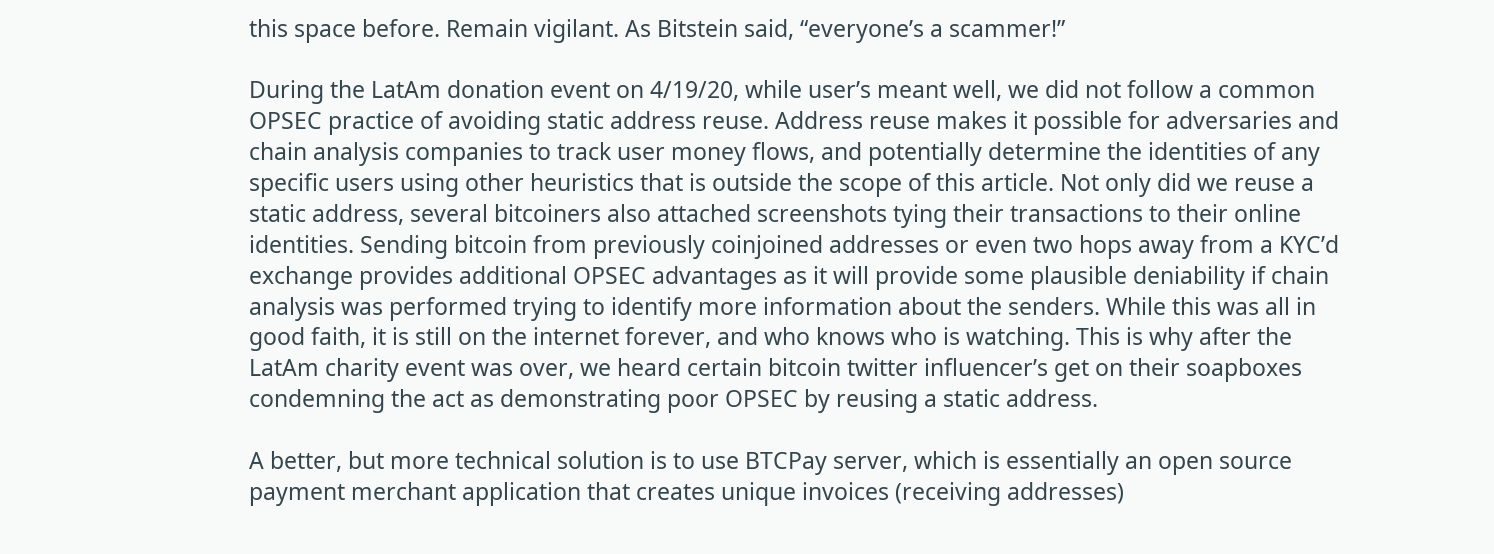this space before. Remain vigilant. As Bitstein said, “everyone’s a scammer!”

During the LatAm donation event on 4/19/20, while user’s meant well, we did not follow a common OPSEC practice of avoiding static address reuse. Address reuse makes it possible for adversaries and chain analysis companies to track user money flows, and potentially determine the identities of any specific users using other heuristics that is outside the scope of this article. Not only did we reuse a static address, several bitcoiners also attached screenshots tying their transactions to their online identities. Sending bitcoin from previously coinjoined addresses or even two hops away from a KYC’d exchange provides additional OPSEC advantages as it will provide some plausible deniability if chain analysis was performed trying to identify more information about the senders. While this was all in good faith, it is still on the internet forever, and who knows who is watching. This is why after the LatAm charity event was over, we heard certain bitcoin twitter influencer’s get on their soapboxes condemning the act as demonstrating poor OPSEC by reusing a static address.

A better, but more technical solution is to use BTCPay server, which is essentially an open source payment merchant application that creates unique invoices (receiving addresses)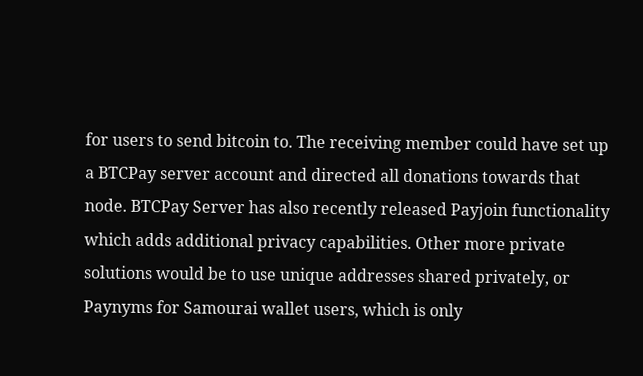for users to send bitcoin to. The receiving member could have set up a BTCPay server account and directed all donations towards that node. BTCPay Server has also recently released Payjoin functionality which adds additional privacy capabilities. Other more private solutions would be to use unique addresses shared privately, or Paynyms for Samourai wallet users, which is only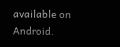available on Android.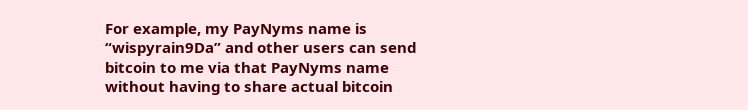For example, my PayNyms name is “wispyrain9Da” and other users can send bitcoin to me via that PayNyms name without having to share actual bitcoin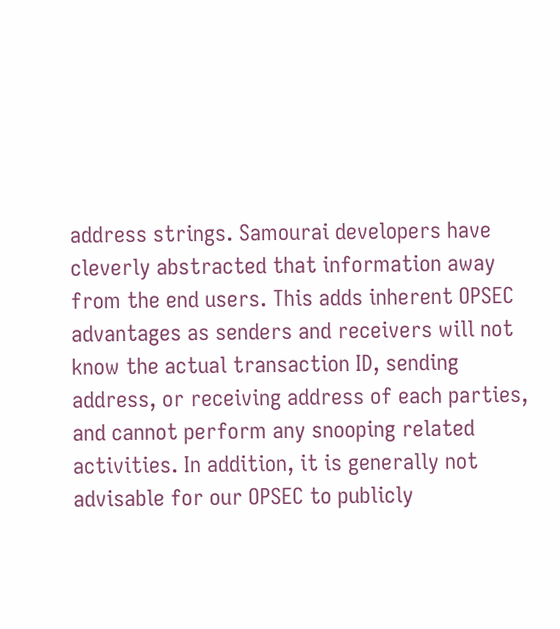address strings. Samourai developers have cleverly abstracted that information away from the end users. This adds inherent OPSEC advantages as senders and receivers will not know the actual transaction ID, sending address, or receiving address of each parties, and cannot perform any snooping related activities. In addition, it is generally not advisable for our OPSEC to publicly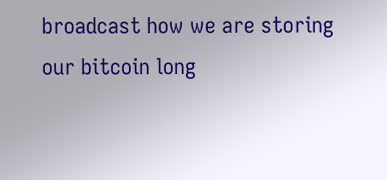broadcast how we are storing our bitcoin long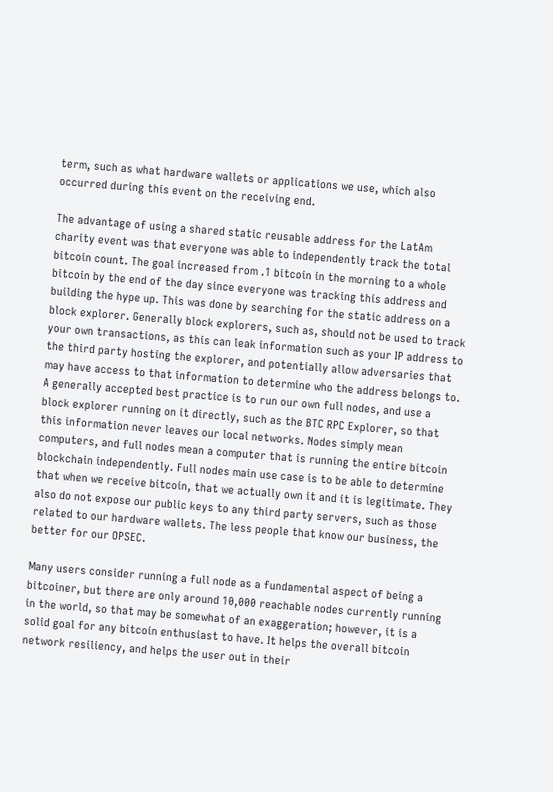term, such as what hardware wallets or applications we use, which also occurred during this event on the receiving end.

The advantage of using a shared static reusable address for the LatAm charity event was that everyone was able to independently track the total bitcoin count. The goal increased from .1 bitcoin in the morning to a whole bitcoin by the end of the day since everyone was tracking this address and building the hype up. This was done by searching for the static address on a block explorer. Generally block explorers, such as, should not be used to track your own transactions, as this can leak information such as your IP address to the third party hosting the explorer, and potentially allow adversaries that may have access to that information to determine who the address belongs to. A generally accepted best practice is to run our own full nodes, and use a block explorer running on it directly, such as the BTC RPC Explorer, so that this information never leaves our local networks. Nodes simply mean computers, and full nodes mean a computer that is running the entire bitcoin blockchain independently. Full nodes main use case is to be able to determine that when we receive bitcoin, that we actually own it and it is legitimate. They also do not expose our public keys to any third party servers, such as those related to our hardware wallets. The less people that know our business, the better for our OPSEC.

Many users consider running a full node as a fundamental aspect of being a bitcoiner, but there are only around 10,000 reachable nodes currently running in the world, so that may be somewhat of an exaggeration; however, it is a solid goal for any bitcoin enthusiast to have. It helps the overall bitcoin network resiliency, and helps the user out in their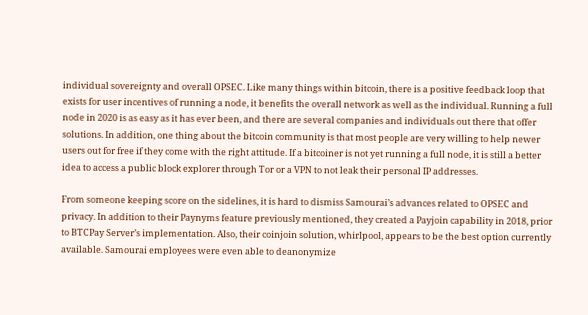individual sovereignty and overall OPSEC. Like many things within bitcoin, there is a positive feedback loop that exists for user incentives of running a node, it benefits the overall network as well as the individual. Running a full node in 2020 is as easy as it has ever been, and there are several companies and individuals out there that offer solutions. In addition, one thing about the bitcoin community is that most people are very willing to help newer users out for free if they come with the right attitude. If a bitcoiner is not yet running a full node, it is still a better idea to access a public block explorer through Tor or a VPN to not leak their personal IP addresses.

From someone keeping score on the sidelines, it is hard to dismiss Samourai’s advances related to OPSEC and privacy. In addition to their Paynyms feature previously mentioned, they created a Payjoin capability in 2018, prior to BTCPay Server’s implementation. Also, their coinjoin solution, whirlpool, appears to be the best option currently available. Samourai employees were even able to deanonymize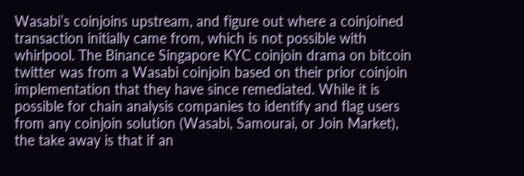Wasabi’s coinjoins upstream, and figure out where a coinjoined transaction initially came from, which is not possible with whirlpool. The Binance Singapore KYC coinjoin drama on bitcoin twitter was from a Wasabi coinjoin based on their prior coinjoin implementation that they have since remediated. While it is possible for chain analysis companies to identify and flag users from any coinjoin solution (Wasabi, Samourai, or Join Market), the take away is that if an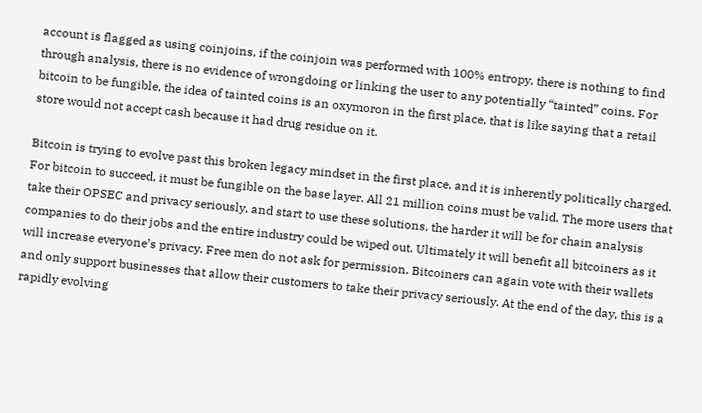account is flagged as using coinjoins, if the coinjoin was performed with 100% entropy, there is nothing to find through analysis, there is no evidence of wrongdoing or linking the user to any potentially “tainted” coins. For bitcoin to be fungible, the idea of tainted coins is an oxymoron in the first place, that is like saying that a retail store would not accept cash because it had drug residue on it.

Bitcoin is trying to evolve past this broken legacy mindset in the first place, and it is inherently politically charged. For bitcoin to succeed, it must be fungible on the base layer. All 21 million coins must be valid. The more users that take their OPSEC and privacy seriously, and start to use these solutions, the harder it will be for chain analysis companies to do their jobs and the entire industry could be wiped out. Ultimately it will benefit all bitcoiners as it will increase everyone’s privacy. Free men do not ask for permission. Bitcoiners can again vote with their wallets and only support businesses that allow their customers to take their privacy seriously. At the end of the day, this is a rapidly evolving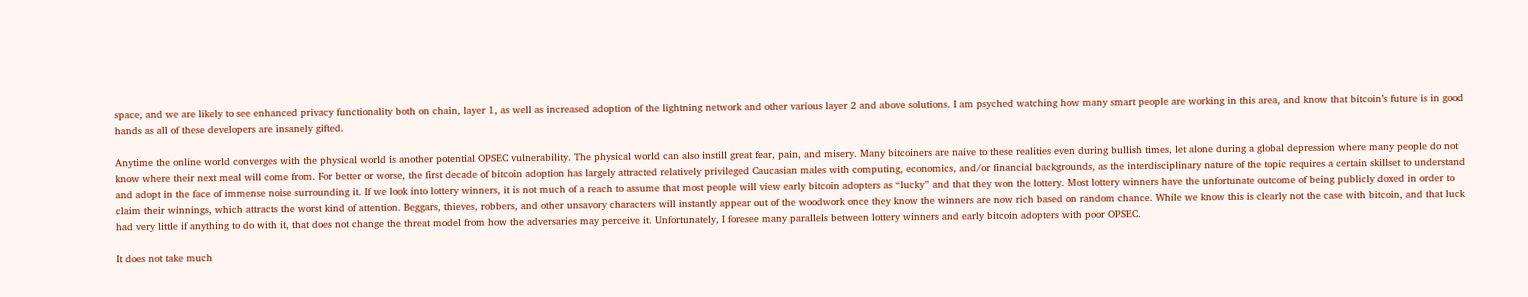space, and we are likely to see enhanced privacy functionality both on chain, layer 1, as well as increased adoption of the lightning network and other various layer 2 and above solutions. I am psyched watching how many smart people are working in this area, and know that bitcoin’s future is in good hands as all of these developers are insanely gifted.

Anytime the online world converges with the physical world is another potential OPSEC vulnerability. The physical world can also instill great fear, pain, and misery. Many bitcoiners are naive to these realities even during bullish times, let alone during a global depression where many people do not know where their next meal will come from. For better or worse, the first decade of bitcoin adoption has largely attracted relatively privileged Caucasian males with computing, economics, and/or financial backgrounds, as the interdisciplinary nature of the topic requires a certain skillset to understand and adopt in the face of immense noise surrounding it. If we look into lottery winners, it is not much of a reach to assume that most people will view early bitcoin adopters as “lucky” and that they won the lottery. Most lottery winners have the unfortunate outcome of being publicly doxed in order to claim their winnings, which attracts the worst kind of attention. Beggars, thieves, robbers, and other unsavory characters will instantly appear out of the woodwork once they know the winners are now rich based on random chance. While we know this is clearly not the case with bitcoin, and that luck had very little if anything to do with it, that does not change the threat model from how the adversaries may perceive it. Unfortunately, I foresee many parallels between lottery winners and early bitcoin adopters with poor OPSEC.

It does not take much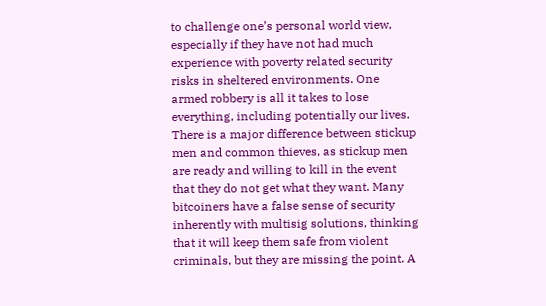to challenge one’s personal world view, especially if they have not had much experience with poverty related security risks in sheltered environments. One armed robbery is all it takes to lose everything, including potentially our lives. There is a major difference between stickup men and common thieves, as stickup men are ready and willing to kill in the event that they do not get what they want. Many bitcoiners have a false sense of security inherently with multisig solutions, thinking that it will keep them safe from violent criminals, but they are missing the point. A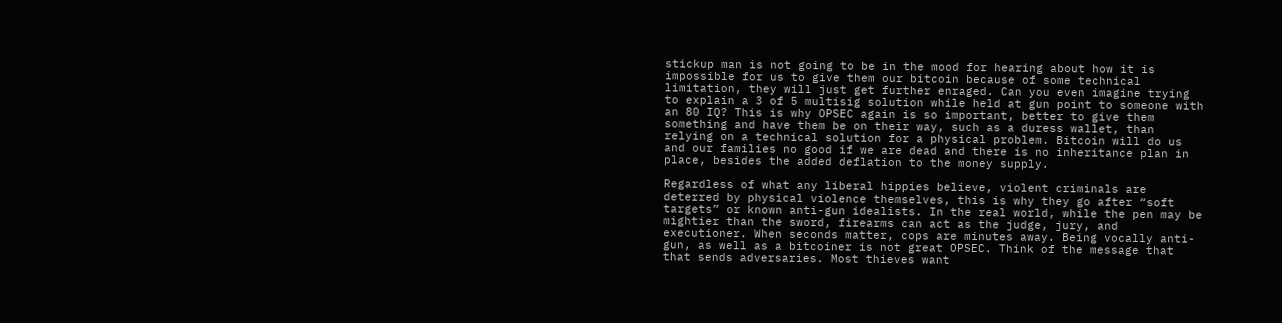stickup man is not going to be in the mood for hearing about how it is impossible for us to give them our bitcoin because of some technical limitation, they will just get further enraged. Can you even imagine trying to explain a 3 of 5 multisig solution while held at gun point to someone with an 80 IQ? This is why OPSEC again is so important, better to give them something and have them be on their way, such as a duress wallet, than relying on a technical solution for a physical problem. Bitcoin will do us and our families no good if we are dead and there is no inheritance plan in place, besides the added deflation to the money supply.

Regardless of what any liberal hippies believe, violent criminals are deterred by physical violence themselves, this is why they go after “soft targets” or known anti-gun idealists. In the real world, while the pen may be mightier than the sword, firearms can act as the judge, jury, and executioner. When seconds matter, cops are minutes away. Being vocally anti-gun, as well as a bitcoiner is not great OPSEC. Think of the message that that sends adversaries. Most thieves want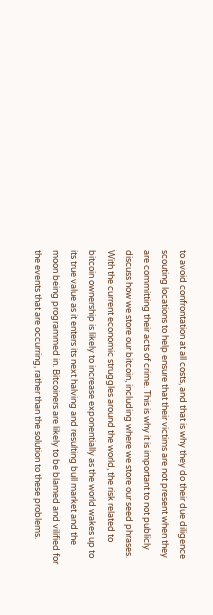to avoid confrontation at all costs, and that is why they do their due diligence scouting locations to help ensure that their victims are not present when they are committing their acts of crime. This is why it is important to not publicly discuss how we store our bitcoin, including where we store our seed phrases. With the current economic struggles around the world, the risk related to bitcoin ownership is likely to increase exponentially as the world wakes up to its true value as it enters its next halving and resulting bull market and the moon being programmed in. Bitcoiners are likely to be blamed and vilified for the events that are occurring, rather than the solution to these problems.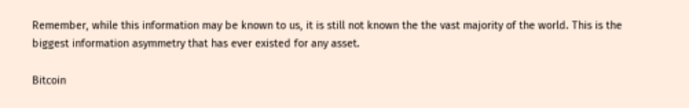Remember, while this information may be known to us, it is still not known the the vast majority of the world. This is the biggest information asymmetry that has ever existed for any asset.

Bitcoin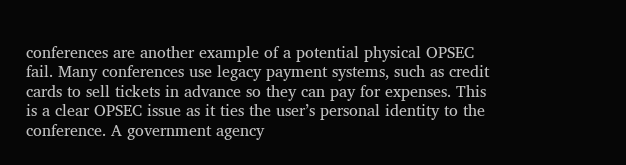conferences are another example of a potential physical OPSEC fail. Many conferences use legacy payment systems, such as credit cards to sell tickets in advance so they can pay for expenses. This is a clear OPSEC issue as it ties the user’s personal identity to the conference. A government agency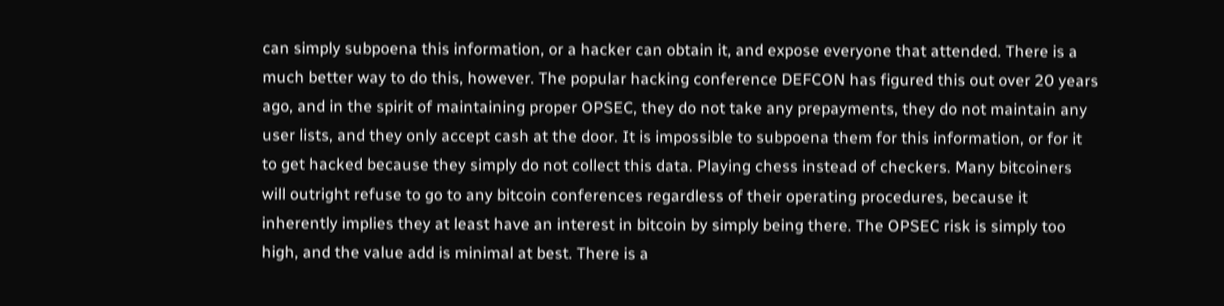can simply subpoena this information, or a hacker can obtain it, and expose everyone that attended. There is a much better way to do this, however. The popular hacking conference DEFCON has figured this out over 20 years ago, and in the spirit of maintaining proper OPSEC, they do not take any prepayments, they do not maintain any user lists, and they only accept cash at the door. It is impossible to subpoena them for this information, or for it to get hacked because they simply do not collect this data. Playing chess instead of checkers. Many bitcoiners will outright refuse to go to any bitcoin conferences regardless of their operating procedures, because it inherently implies they at least have an interest in bitcoin by simply being there. The OPSEC risk is simply too high, and the value add is minimal at best. There is a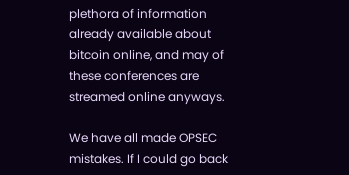plethora of information already available about bitcoin online, and may of these conferences are streamed online anyways.

We have all made OPSEC mistakes. If I could go back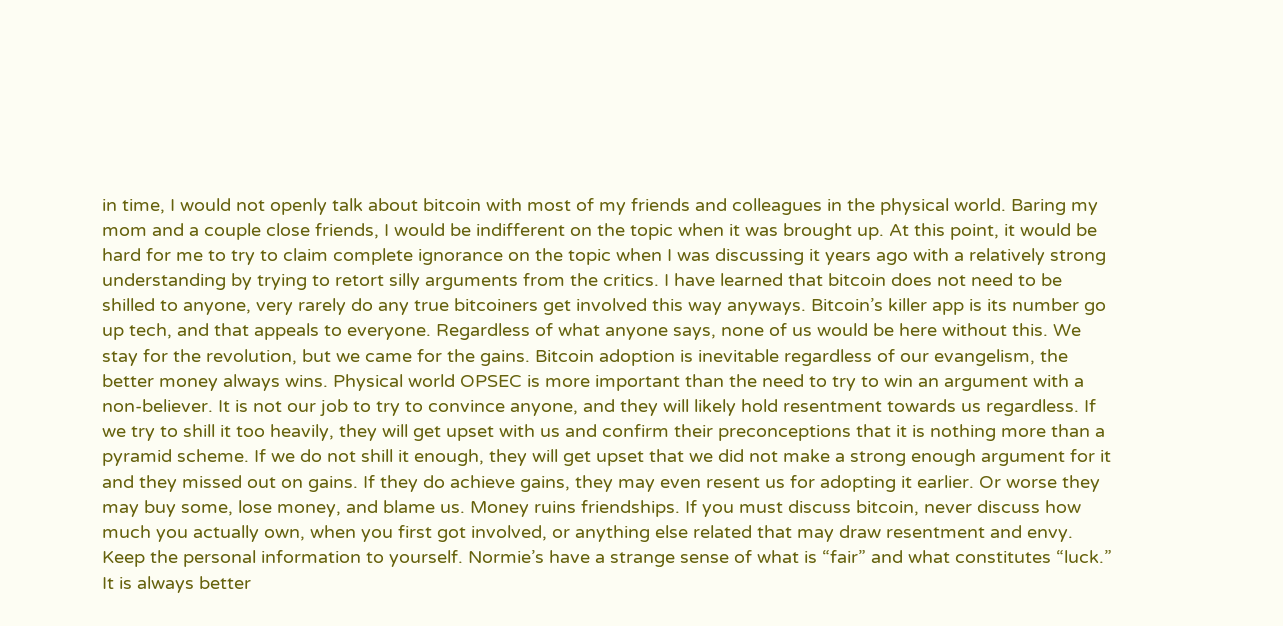in time, I would not openly talk about bitcoin with most of my friends and colleagues in the physical world. Baring my mom and a couple close friends, I would be indifferent on the topic when it was brought up. At this point, it would be hard for me to try to claim complete ignorance on the topic when I was discussing it years ago with a relatively strong understanding by trying to retort silly arguments from the critics. I have learned that bitcoin does not need to be shilled to anyone, very rarely do any true bitcoiners get involved this way anyways. Bitcoin’s killer app is its number go up tech, and that appeals to everyone. Regardless of what anyone says, none of us would be here without this. We stay for the revolution, but we came for the gains. Bitcoin adoption is inevitable regardless of our evangelism, the better money always wins. Physical world OPSEC is more important than the need to try to win an argument with a non-believer. It is not our job to try to convince anyone, and they will likely hold resentment towards us regardless. If we try to shill it too heavily, they will get upset with us and confirm their preconceptions that it is nothing more than a pyramid scheme. If we do not shill it enough, they will get upset that we did not make a strong enough argument for it and they missed out on gains. If they do achieve gains, they may even resent us for adopting it earlier. Or worse they may buy some, lose money, and blame us. Money ruins friendships. If you must discuss bitcoin, never discuss how much you actually own, when you first got involved, or anything else related that may draw resentment and envy. Keep the personal information to yourself. Normie’s have a strange sense of what is “fair” and what constitutes “luck.” It is always better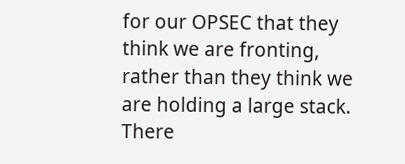for our OPSEC that they think we are fronting, rather than they think we are holding a large stack. There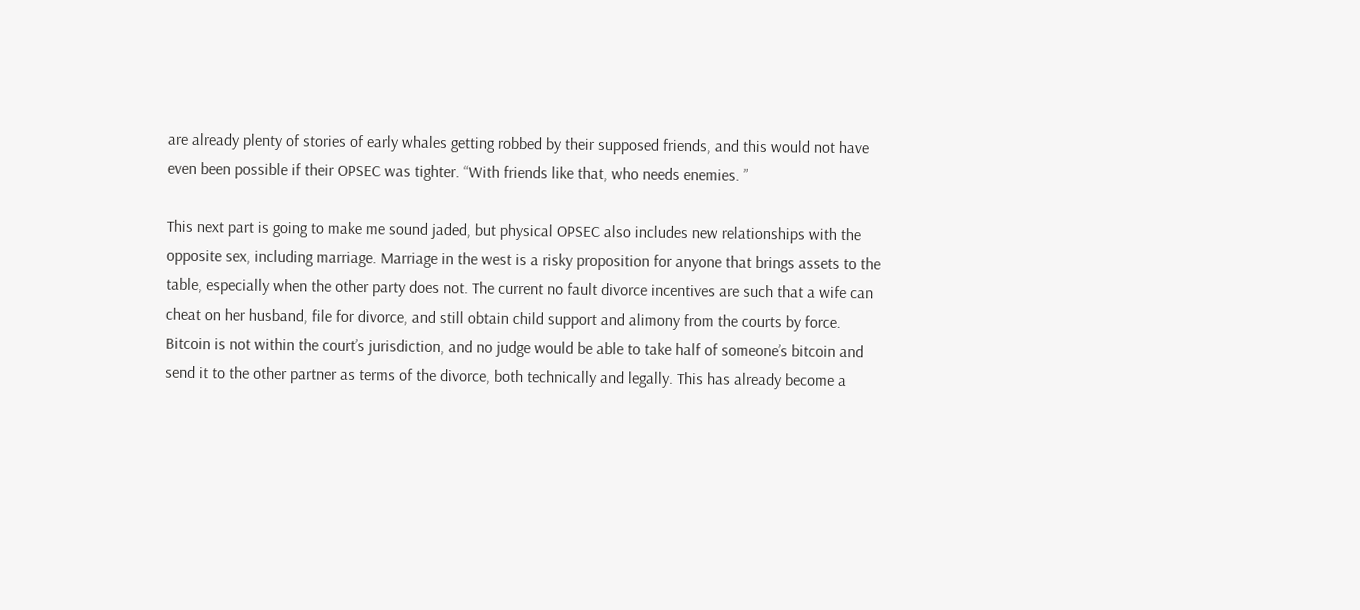are already plenty of stories of early whales getting robbed by their supposed friends, and this would not have even been possible if their OPSEC was tighter. “With friends like that, who needs enemies. ”

This next part is going to make me sound jaded, but physical OPSEC also includes new relationships with the opposite sex, including marriage. Marriage in the west is a risky proposition for anyone that brings assets to the table, especially when the other party does not. The current no fault divorce incentives are such that a wife can cheat on her husband, file for divorce, and still obtain child support and alimony from the courts by force. Bitcoin is not within the court’s jurisdiction, and no judge would be able to take half of someone’s bitcoin and send it to the other partner as terms of the divorce, both technically and legally. This has already become a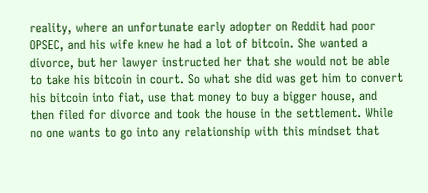reality, where an unfortunate early adopter on Reddit had poor OPSEC, and his wife knew he had a lot of bitcoin. She wanted a divorce, but her lawyer instructed her that she would not be able to take his bitcoin in court. So what she did was get him to convert his bitcoin into fiat, use that money to buy a bigger house, and then filed for divorce and took the house in the settlement. While no one wants to go into any relationship with this mindset that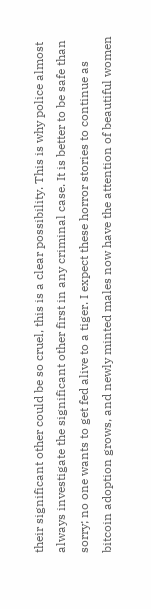their significant other could be so cruel, this is a clear possibility. This is why police almost always investigate the significant other first in any criminal case. It is better to be safe than sorry; no one wants to get fed alive to a tiger. I expect these horror stories to continue as bitcoin adoption grows, and newly minted males now have the attention of beautiful women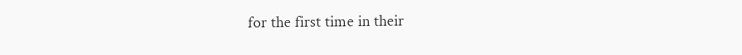for the first time in their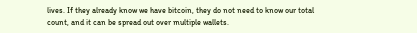lives. If they already know we have bitcoin, they do not need to know our total count, and it can be spread out over multiple wallets.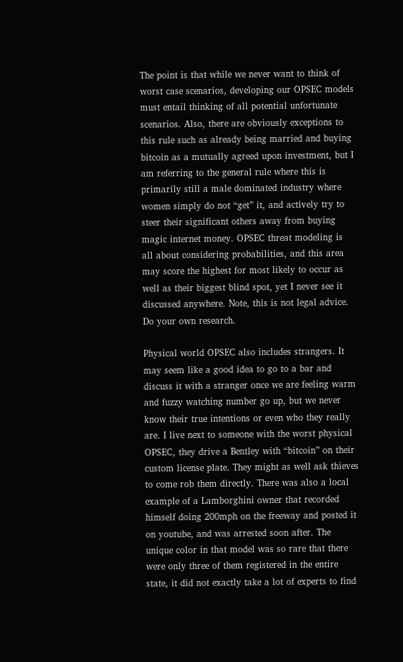The point is that while we never want to think of worst case scenarios, developing our OPSEC models must entail thinking of all potential unfortunate scenarios. Also, there are obviously exceptions to this rule such as already being married and buying bitcoin as a mutually agreed upon investment, but I am referring to the general rule where this is primarily still a male dominated industry where women simply do not “get” it, and actively try to steer their significant others away from buying magic internet money. OPSEC threat modeling is all about considering probabilities, and this area may score the highest for most likely to occur as well as their biggest blind spot, yet I never see it discussed anywhere. Note, this is not legal advice. Do your own research.

Physical world OPSEC also includes strangers. It may seem like a good idea to go to a bar and discuss it with a stranger once we are feeling warm and fuzzy watching number go up, but we never know their true intentions or even who they really are. I live next to someone with the worst physical OPSEC, they drive a Bentley with “bitcoin” on their custom license plate. They might as well ask thieves to come rob them directly. There was also a local example of a Lamborghini owner that recorded himself doing 200mph on the freeway and posted it on youtube, and was arrested soon after. The unique color in that model was so rare that there were only three of them registered in the entire state, it did not exactly take a lot of experts to find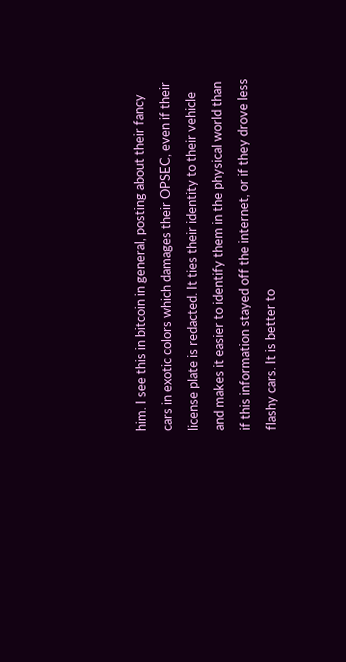him. I see this in bitcoin in general, posting about their fancy cars in exotic colors which damages their OPSEC, even if their license plate is redacted. It ties their identity to their vehicle and makes it easier to identify them in the physical world than if this information stayed off the internet, or if they drove less flashy cars. It is better to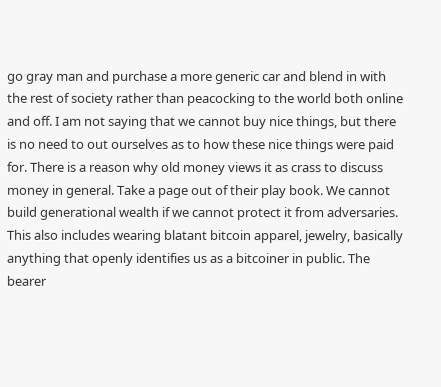go gray man and purchase a more generic car and blend in with the rest of society rather than peacocking to the world both online and off. I am not saying that we cannot buy nice things, but there is no need to out ourselves as to how these nice things were paid for. There is a reason why old money views it as crass to discuss money in general. Take a page out of their play book. We cannot build generational wealth if we cannot protect it from adversaries. This also includes wearing blatant bitcoin apparel, jewelry, basically anything that openly identifies us as a bitcoiner in public. The bearer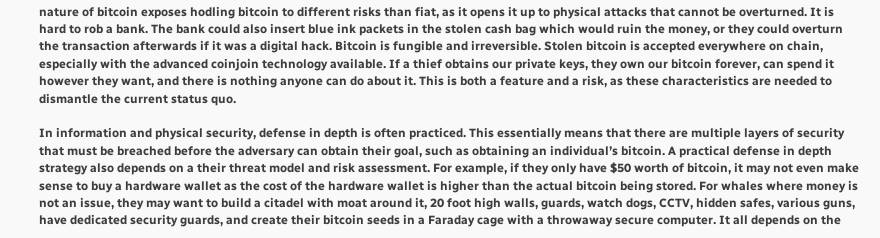nature of bitcoin exposes hodling bitcoin to different risks than fiat, as it opens it up to physical attacks that cannot be overturned. It is hard to rob a bank. The bank could also insert blue ink packets in the stolen cash bag which would ruin the money, or they could overturn the transaction afterwards if it was a digital hack. Bitcoin is fungible and irreversible. Stolen bitcoin is accepted everywhere on chain, especially with the advanced coinjoin technology available. If a thief obtains our private keys, they own our bitcoin forever, can spend it however they want, and there is nothing anyone can do about it. This is both a feature and a risk, as these characteristics are needed to dismantle the current status quo.

In information and physical security, defense in depth is often practiced. This essentially means that there are multiple layers of security that must be breached before the adversary can obtain their goal, such as obtaining an individual’s bitcoin. A practical defense in depth strategy also depends on a their threat model and risk assessment. For example, if they only have $50 worth of bitcoin, it may not even make sense to buy a hardware wallet as the cost of the hardware wallet is higher than the actual bitcoin being stored. For whales where money is not an issue, they may want to build a citadel with moat around it, 20 foot high walls, guards, watch dogs, CCTV, hidden safes, various guns, have dedicated security guards, and create their bitcoin seeds in a Faraday cage with a throwaway secure computer. It all depends on the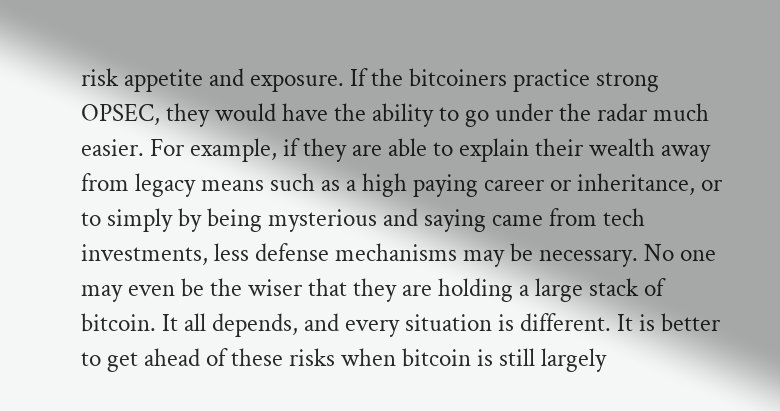risk appetite and exposure. If the bitcoiners practice strong OPSEC, they would have the ability to go under the radar much easier. For example, if they are able to explain their wealth away from legacy means such as a high paying career or inheritance, or to simply by being mysterious and saying came from tech investments, less defense mechanisms may be necessary. No one may even be the wiser that they are holding a large stack of bitcoin. It all depends, and every situation is different. It is better to get ahead of these risks when bitcoin is still largely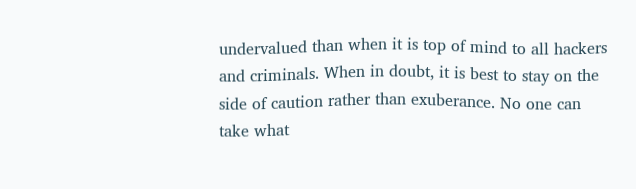undervalued than when it is top of mind to all hackers and criminals. When in doubt, it is best to stay on the side of caution rather than exuberance. No one can take what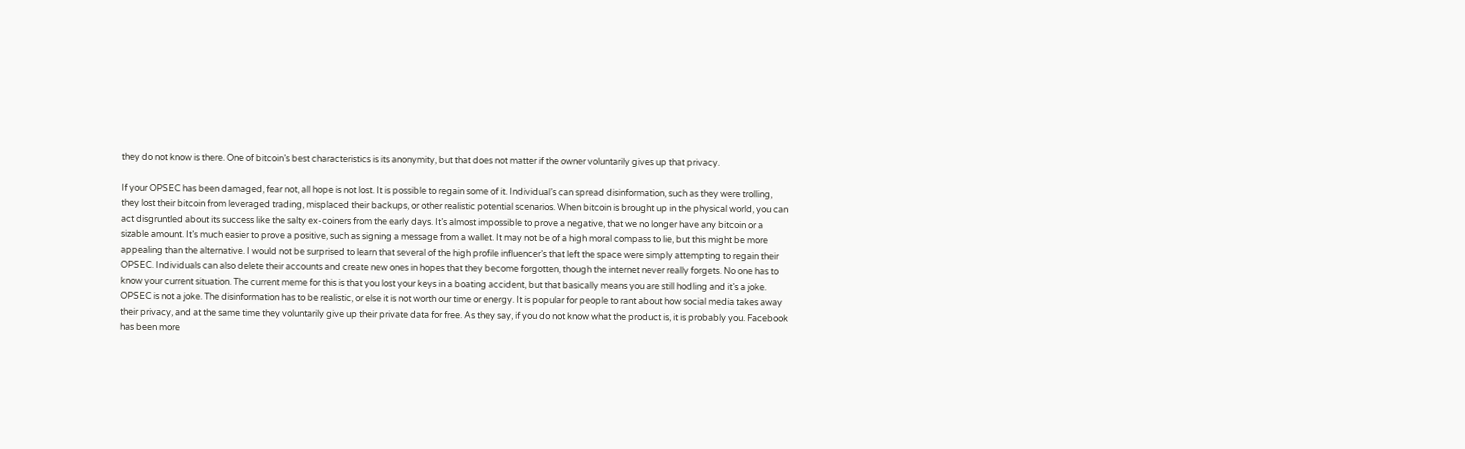they do not know is there. One of bitcoin’s best characteristics is its anonymity, but that does not matter if the owner voluntarily gives up that privacy.

If your OPSEC has been damaged, fear not, all hope is not lost. It is possible to regain some of it. Individual’s can spread disinformation, such as they were trolling, they lost their bitcoin from leveraged trading, misplaced their backups, or other realistic potential scenarios. When bitcoin is brought up in the physical world, you can act disgruntled about its success like the salty ex-coiners from the early days. It’s almost impossible to prove a negative, that we no longer have any bitcoin or a sizable amount. It’s much easier to prove a positive, such as signing a message from a wallet. It may not be of a high moral compass to lie, but this might be more appealing than the alternative. I would not be surprised to learn that several of the high profile influencer’s that left the space were simply attempting to regain their OPSEC. Individuals can also delete their accounts and create new ones in hopes that they become forgotten, though the internet never really forgets. No one has to know your current situation. The current meme for this is that you lost your keys in a boating accident, but that basically means you are still hodling and it’s a joke. OPSEC is not a joke. The disinformation has to be realistic, or else it is not worth our time or energy. It is popular for people to rant about how social media takes away their privacy, and at the same time they voluntarily give up their private data for free. As they say, if you do not know what the product is, it is probably you. Facebook has been more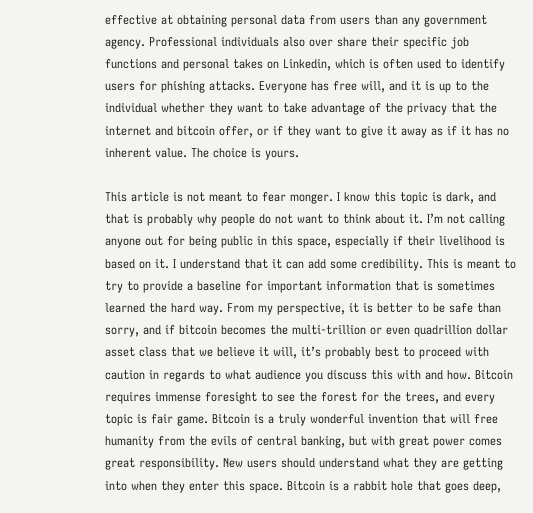effective at obtaining personal data from users than any government agency. Professional individuals also over share their specific job functions and personal takes on Linkedin, which is often used to identify users for phishing attacks. Everyone has free will, and it is up to the individual whether they want to take advantage of the privacy that the internet and bitcoin offer, or if they want to give it away as if it has no inherent value. The choice is yours.

This article is not meant to fear monger. I know this topic is dark, and that is probably why people do not want to think about it. I’m not calling anyone out for being public in this space, especially if their livelihood is based on it. I understand that it can add some credibility. This is meant to try to provide a baseline for important information that is sometimes learned the hard way. From my perspective, it is better to be safe than sorry, and if bitcoin becomes the multi-trillion or even quadrillion dollar asset class that we believe it will, it’s probably best to proceed with caution in regards to what audience you discuss this with and how. Bitcoin requires immense foresight to see the forest for the trees, and every topic is fair game. Bitcoin is a truly wonderful invention that will free humanity from the evils of central banking, but with great power comes great responsibility. New users should understand what they are getting into when they enter this space. Bitcoin is a rabbit hole that goes deep,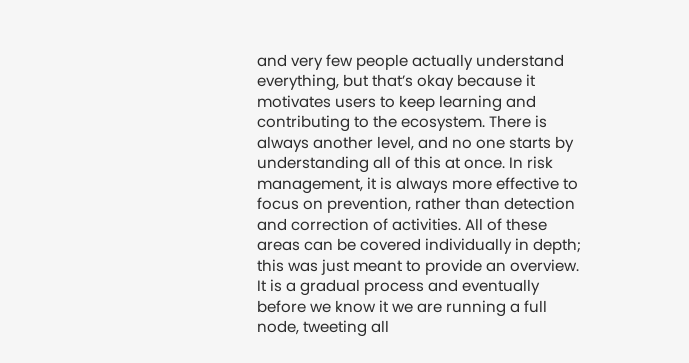and very few people actually understand everything, but that’s okay because it motivates users to keep learning and contributing to the ecosystem. There is always another level, and no one starts by understanding all of this at once. In risk management, it is always more effective to focus on prevention, rather than detection and correction of activities. All of these areas can be covered individually in depth; this was just meant to provide an overview. It is a gradual process and eventually before we know it we are running a full node, tweeting all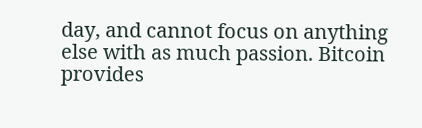day, and cannot focus on anything else with as much passion. Bitcoin provides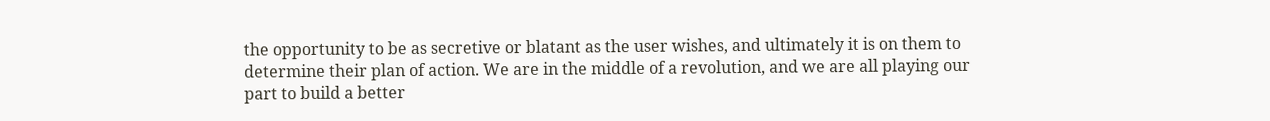the opportunity to be as secretive or blatant as the user wishes, and ultimately it is on them to determine their plan of action. We are in the middle of a revolution, and we are all playing our part to build a better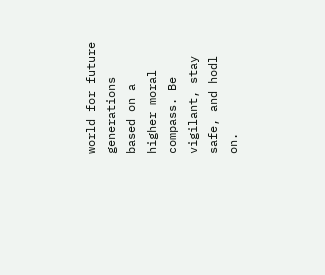world for future generations based on a higher moral compass. Be vigilant, stay safe, and hodl on.